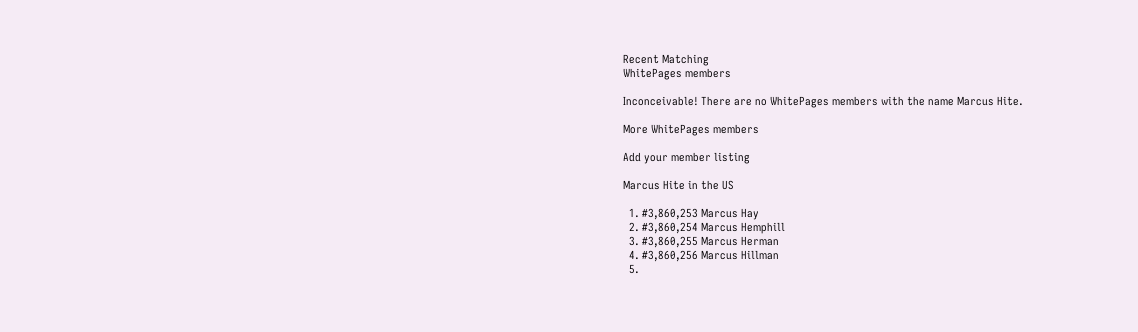Recent Matching
WhitePages members

Inconceivable! There are no WhitePages members with the name Marcus Hite.

More WhitePages members

Add your member listing

Marcus Hite in the US

  1. #3,860,253 Marcus Hay
  2. #3,860,254 Marcus Hemphill
  3. #3,860,255 Marcus Herman
  4. #3,860,256 Marcus Hillman
  5.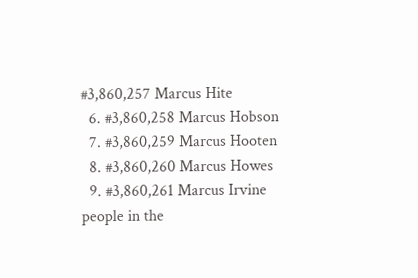#3,860,257 Marcus Hite
  6. #3,860,258 Marcus Hobson
  7. #3,860,259 Marcus Hooten
  8. #3,860,260 Marcus Howes
  9. #3,860,261 Marcus Irvine
people in the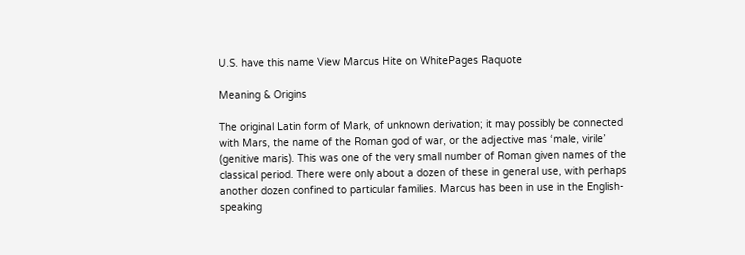U.S. have this name View Marcus Hite on WhitePages Raquote

Meaning & Origins

The original Latin form of Mark, of unknown derivation; it may possibly be connected with Mars, the name of the Roman god of war, or the adjective mas ‘male, virile’ (genitive maris). This was one of the very small number of Roman given names of the classical period. There were only about a dozen of these in general use, with perhaps another dozen confined to particular families. Marcus has been in use in the English-speaking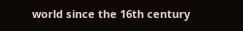world since the 16th century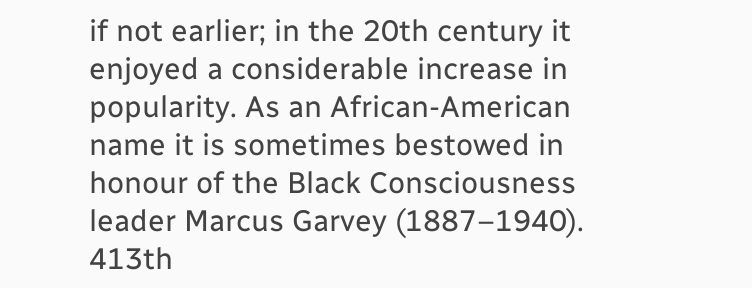if not earlier; in the 20th century it enjoyed a considerable increase in popularity. As an African-American name it is sometimes bestowed in honour of the Black Consciousness leader Marcus Garvey (1887–1940).
413th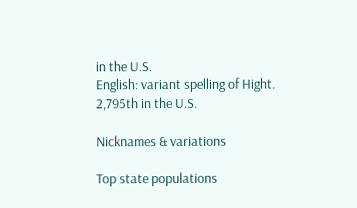in the U.S.
English: variant spelling of Hight.
2,795th in the U.S.

Nicknames & variations

Top state populations